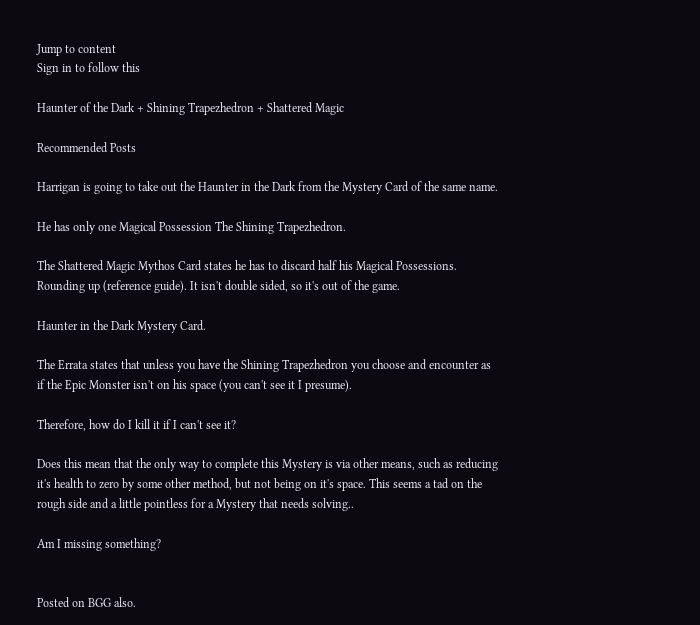Jump to content
Sign in to follow this

Haunter of the Dark + Shining Trapezhedron + Shattered Magic

Recommended Posts

Harrigan is going to take out the Haunter in the Dark from the Mystery Card of the same name.

He has only one Magical Possession The Shining Trapezhedron.

The Shattered Magic Mythos Card states he has to discard half his Magical Possessions. Rounding up (reference guide). It isn't double sided, so it's out of the game.

Haunter in the Dark Mystery Card.

The Errata states that unless you have the Shining Trapezhedron you choose and encounter as if the Epic Monster isn't on his space (you can't see it I presume).

Therefore, how do I kill it if I can't see it?

Does this mean that the only way to complete this Mystery is via other means, such as reducing it's health to zero by some other method, but not being on it's space. This seems a tad on the rough side and a little pointless for a Mystery that needs solving..

Am I missing something?


Posted on BGG also.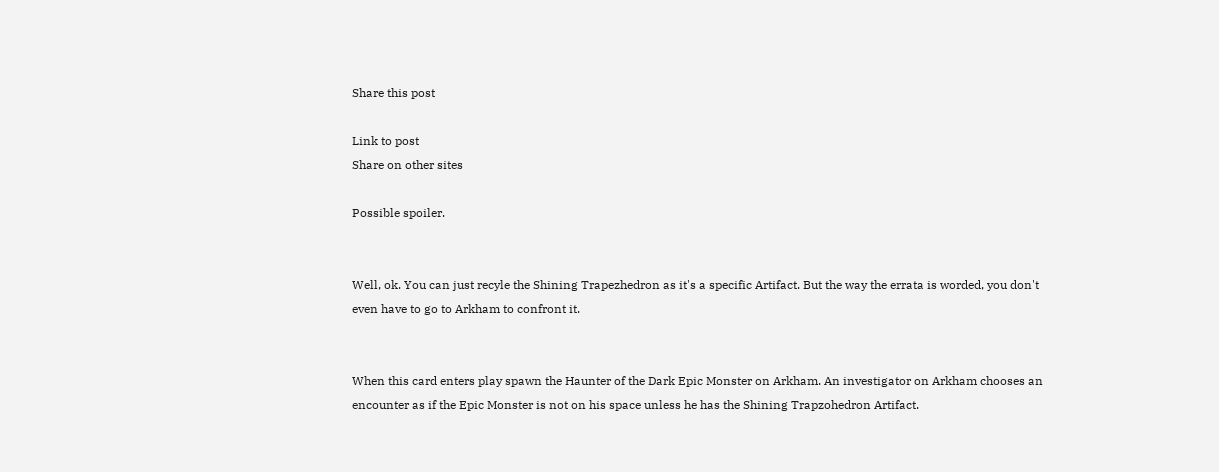Share this post

Link to post
Share on other sites

Possible spoiler.


Well, ok. You can just recyle the Shining Trapezhedron as it's a specific Artifact. But the way the errata is worded, you don't even have to go to Arkham to confront it.


When this card enters play spawn the Haunter of the Dark Epic Monster on Arkham. An investigator on Arkham chooses an encounter as if the Epic Monster is not on his space unless he has the Shining Trapzohedron Artifact.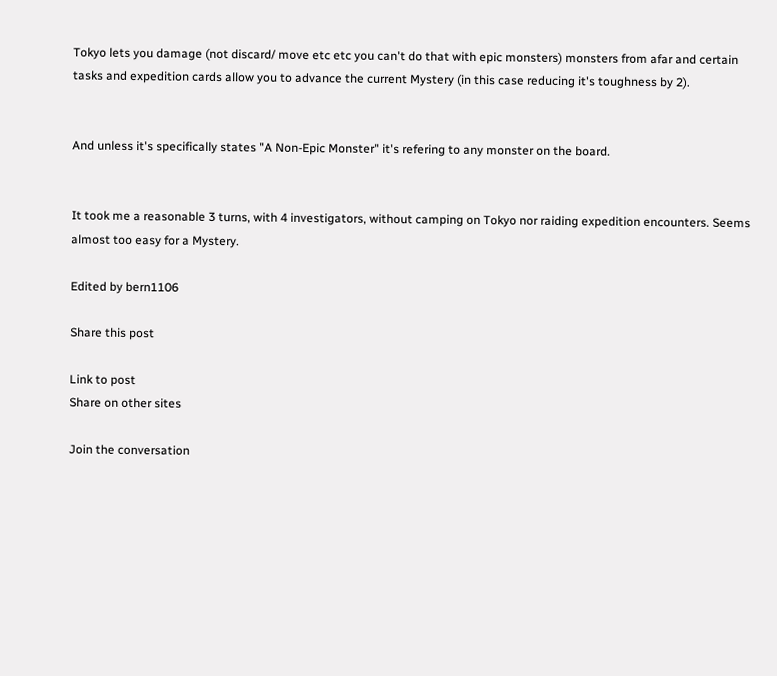Tokyo lets you damage (not discard/ move etc etc you can't do that with epic monsters) monsters from afar and certain tasks and expedition cards allow you to advance the current Mystery (in this case reducing it's toughness by 2).


And unless it's specifically states "A Non-Epic Monster" it's refering to any monster on the board.


It took me a reasonable 3 turns, with 4 investigators, without camping on Tokyo nor raiding expedition encounters. Seems almost too easy for a Mystery.

Edited by bern1106

Share this post

Link to post
Share on other sites

Join the conversation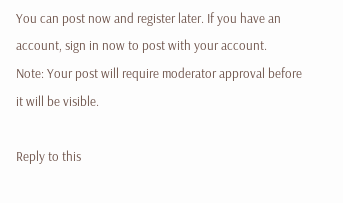You can post now and register later. If you have an account, sign in now to post with your account.
Note: Your post will require moderator approval before it will be visible.

Reply to this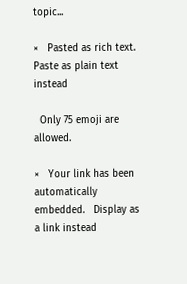topic...

×   Pasted as rich text.   Paste as plain text instead

  Only 75 emoji are allowed.

×   Your link has been automatically embedded.   Display as a link instead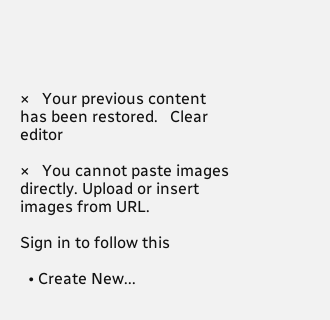×   Your previous content has been restored.   Clear editor

×   You cannot paste images directly. Upload or insert images from URL.

Sign in to follow this

  • Create New...